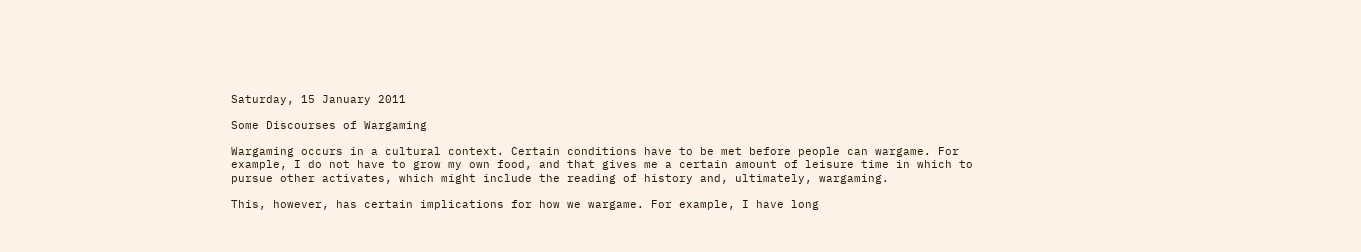Saturday, 15 January 2011

Some Discourses of Wargaming

Wargaming occurs in a cultural context. Certain conditions have to be met before people can wargame. For example, I do not have to grow my own food, and that gives me a certain amount of leisure time in which to pursue other activates, which might include the reading of history and, ultimately, wargaming.

This, however, has certain implications for how we wargame. For example, I have long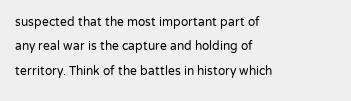suspected that the most important part of any real war is the capture and holding of territory. Think of the battles in history which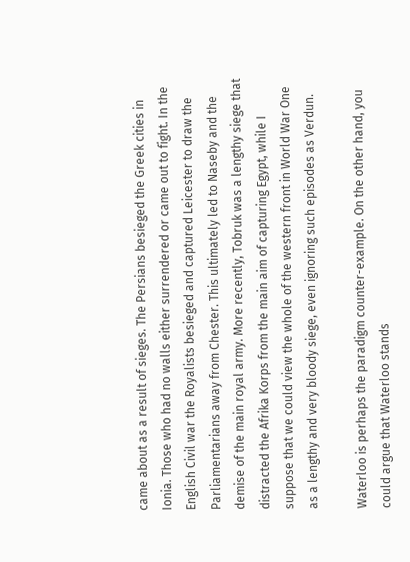came about as a result of sieges. The Persians besieged the Greek cities in Ionia. Those who had no walls either surrendered or came out to fight. In the English Civil war the Royalists besieged and captured Leicester to draw the Parliamentarians away from Chester. This ultimately led to Naseby and the demise of the main royal army. More recently, Tobruk was a lengthy siege that distracted the Afrika Korps from the main aim of capturing Egypt, while I suppose that we could view the whole of the western front in World War One as a lengthy and very bloody siege, even ignoring such episodes as Verdun.

Waterloo is perhaps the paradigm counter-example. On the other hand, you could argue that Waterloo stands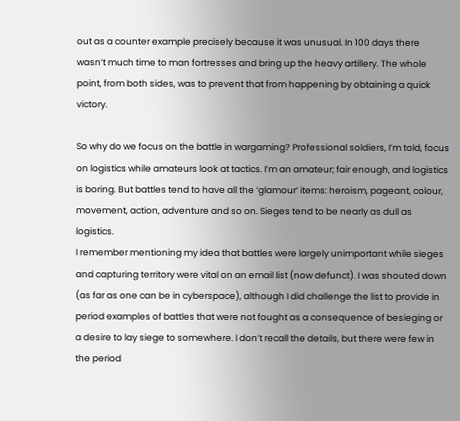out as a counter example precisely because it was unusual. In 100 days there wasn’t much time to man fortresses and bring up the heavy artillery. The whole point, from both sides, was to prevent that from happening by obtaining a quick victory.

So why do we focus on the battle in wargaming? Professional soldiers, I’m told, focus on logistics while amateurs look at tactics. I’m an amateur; fair enough, and logistics is boring. But battles tend to have all the ‘glamour’ items: heroism, pageant, colour, movement, action, adventure and so on. Sieges tend to be nearly as dull as logistics.
I remember mentioning my idea that battles were largely unimportant while sieges and capturing territory were vital on an email list (now defunct). I was shouted down (as far as one can be in cyberspace), although I did challenge the list to provide in period examples of battles that were not fought as a consequence of besieging or a desire to lay siege to somewhere. I don’t recall the details, but there were few in the period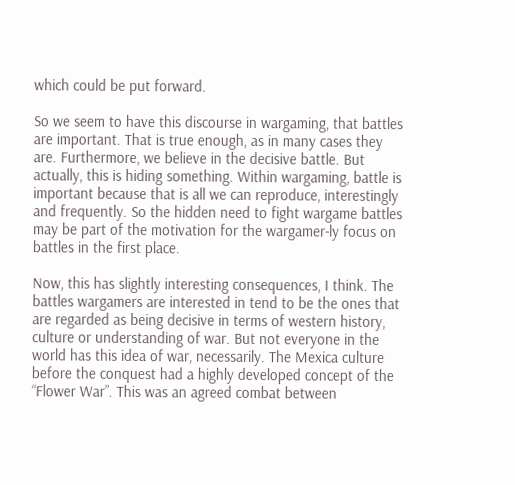which could be put forward.

So we seem to have this discourse in wargaming, that battles are important. That is true enough, as in many cases they are. Furthermore, we believe in the decisive battle. But actually, this is hiding something. Within wargaming, battle is important because that is all we can reproduce, interestingly and frequently. So the hidden need to fight wargame battles may be part of the motivation for the wargamer-ly focus on battles in the first place.

Now, this has slightly interesting consequences, I think. The battles wargamers are interested in tend to be the ones that are regarded as being decisive in terms of western history, culture or understanding of war. But not everyone in the world has this idea of war, necessarily. The Mexica culture before the conquest had a highly developed concept of the “Flower War”. This was an agreed combat between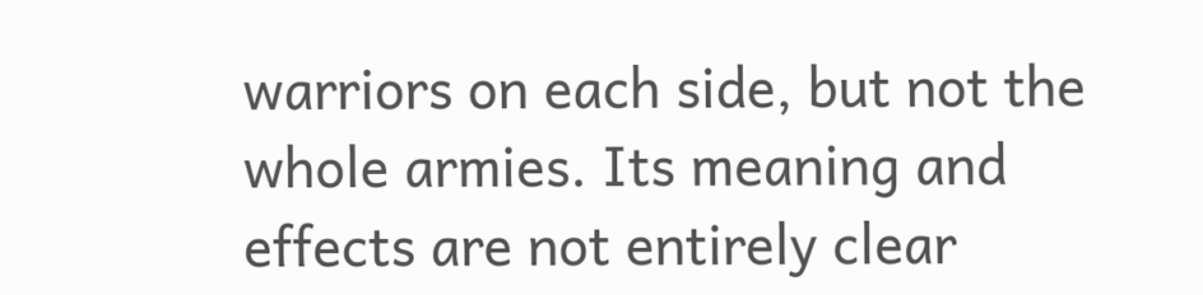warriors on each side, but not the whole armies. Its meaning and effects are not entirely clear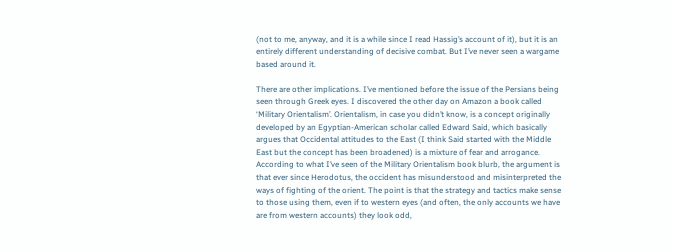(not to me, anyway, and it is a while since I read Hassig’s account of it), but it is an entirely different understanding of decisive combat. But I’ve never seen a wargame based around it.

There are other implications. I’ve mentioned before the issue of the Persians being seen through Greek eyes. I discovered the other day on Amazon a book called ‘Military Orientalism’. Orientalism, in case you didn’t know, is a concept originally developed by an Egyptian-American scholar called Edward Said, which basically argues that Occidental attitudes to the East (I think Said started with the Middle East but the concept has been broadened) is a mixture of fear and arrogance. According to what I’ve seen of the Military Orientalism book blurb, the argument is that ever since Herodotus, the occident has misunderstood and misinterpreted the ways of fighting of the orient. The point is that the strategy and tactics make sense to those using them, even if to western eyes (and often, the only accounts we have are from western accounts) they look odd,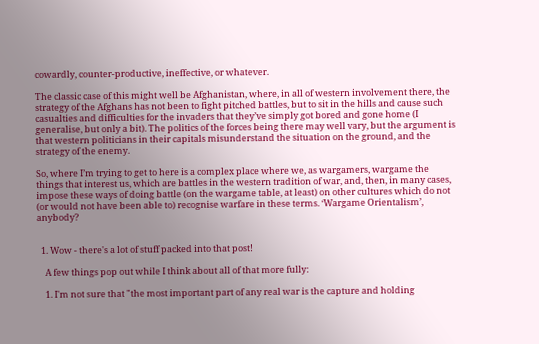cowardly, counter-productive, ineffective, or whatever.

The classic case of this might well be Afghanistan, where, in all of western involvement there, the strategy of the Afghans has not been to fight pitched battles, but to sit in the hills and cause such casualties and difficulties for the invaders that they’ve simply got bored and gone home (I generalise, but only a bit). The politics of the forces being there may well vary, but the argument is that western politicians in their capitals misunderstand the situation on the ground, and the strategy of the enemy.

So, where I’m trying to get to here is a complex place where we, as wargamers, wargame the things that interest us, which are battles in the western tradition of war, and, then, in many cases, impose these ways of doing battle (on the wargame table, at least) on other cultures which do not (or would not have been able to) recognise warfare in these terms. ‘Wargame Orientalism’, anybody?


  1. Wow - there's a lot of stuff packed into that post!

    A few things pop out while I think about all of that more fully:

    1. I'm not sure that "the most important part of any real war is the capture and holding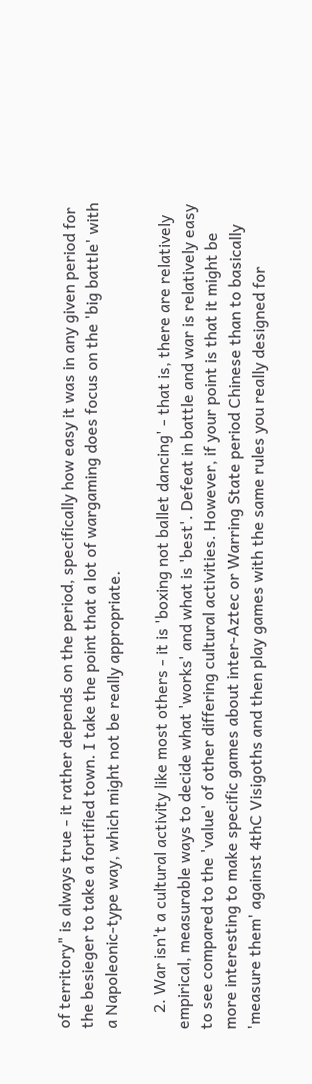of territory" is always true - it rather depends on the period, specifically how easy it was in any given period for the besieger to take a fortified town. I take the point that a lot of wargaming does focus on the 'big battle' with a Napoleonic-type way, which might not be really appropriate.

    2. War isn't a cultural activity like most others - it is 'boxing not ballet dancing' - that is, there are relatively empirical, measurable ways to decide what 'works' and what is 'best'. Defeat in battle and war is relatively easy to see compared to the 'value' of other differing cultural activities. However, if your point is that it might be more interesting to make specific games about inter-Aztec or Warring State period Chinese than to basically 'measure them' against 4thC Visigoths and then play games with the same rules you really designed for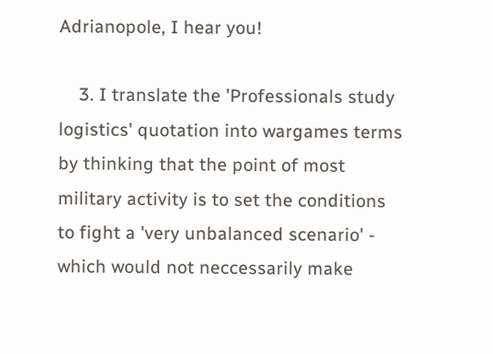Adrianopole, I hear you!

    3. I translate the 'Professionals study logistics' quotation into wargames terms by thinking that the point of most military activity is to set the conditions to fight a 'very unbalanced scenario' - which would not neccessarily make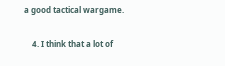a good tactical wargame.

    4. I think that a lot of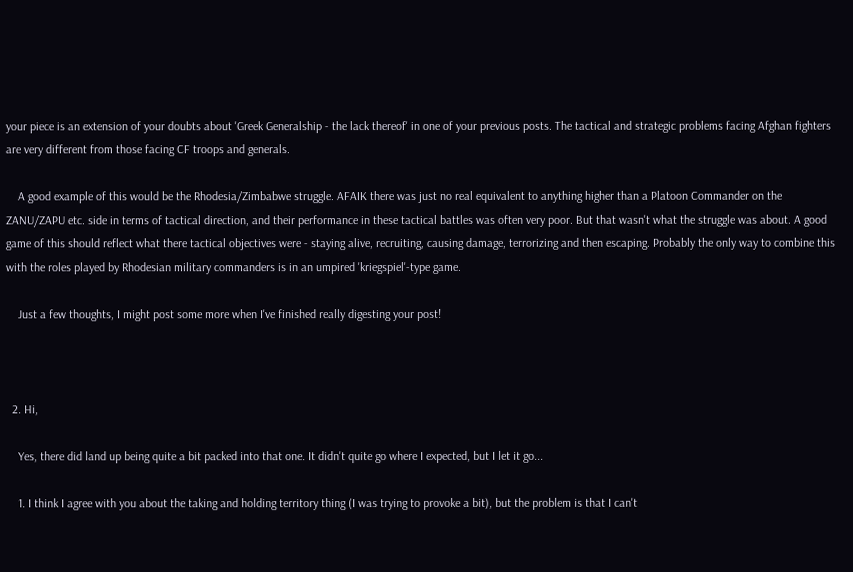your piece is an extension of your doubts about 'Greek Generalship - the lack thereof' in one of your previous posts. The tactical and strategic problems facing Afghan fighters are very different from those facing CF troops and generals.

    A good example of this would be the Rhodesia/Zimbabwe struggle. AFAIK there was just no real equivalent to anything higher than a Platoon Commander on the ZANU/ZAPU etc. side in terms of tactical direction, and their performance in these tactical battles was often very poor. But that wasn't what the struggle was about. A good game of this should reflect what there tactical objectives were - staying alive, recruiting, causing damage, terrorizing and then escaping. Probably the only way to combine this with the roles played by Rhodesian military commanders is in an umpired 'kriegspiel'-type game.

    Just a few thoughts, I might post some more when I've finished really digesting your post!



  2. Hi,

    Yes, there did land up being quite a bit packed into that one. It didn't quite go where I expected, but I let it go...

    1. I think I agree with you about the taking and holding territory thing (I was trying to provoke a bit), but the problem is that I can't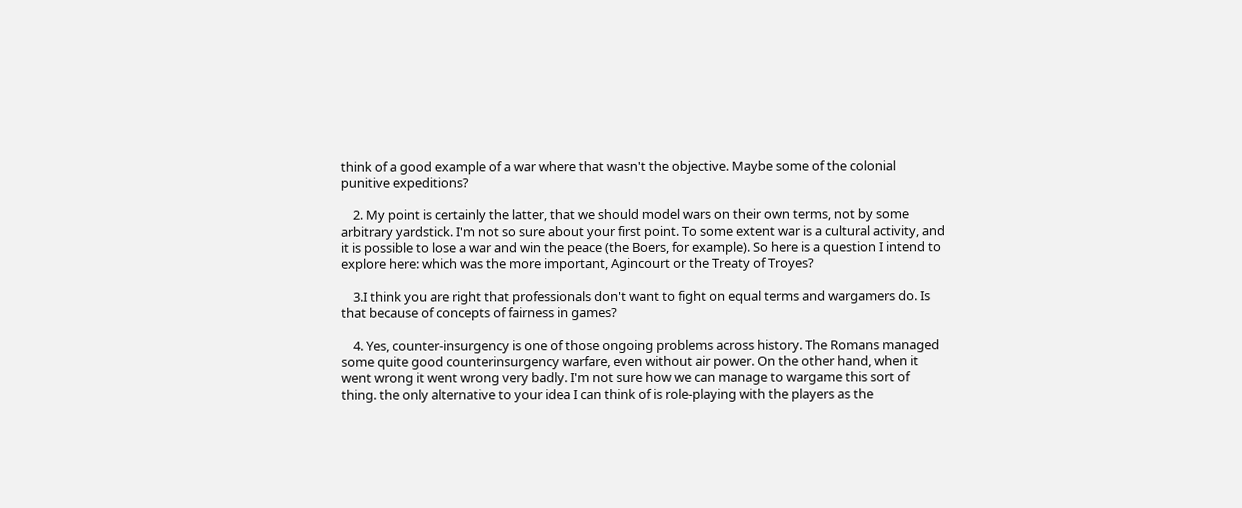think of a good example of a war where that wasn't the objective. Maybe some of the colonial punitive expeditions?

    2. My point is certainly the latter, that we should model wars on their own terms, not by some arbitrary yardstick. I'm not so sure about your first point. To some extent war is a cultural activity, and it is possible to lose a war and win the peace (the Boers, for example). So here is a question I intend to explore here: which was the more important, Agincourt or the Treaty of Troyes?

    3.I think you are right that professionals don't want to fight on equal terms and wargamers do. Is that because of concepts of fairness in games?

    4. Yes, counter-insurgency is one of those ongoing problems across history. The Romans managed some quite good counterinsurgency warfare, even without air power. On the other hand, when it went wrong it went wrong very badly. I'm not sure how we can manage to wargame this sort of thing. the only alternative to your idea I can think of is role-playing with the players as the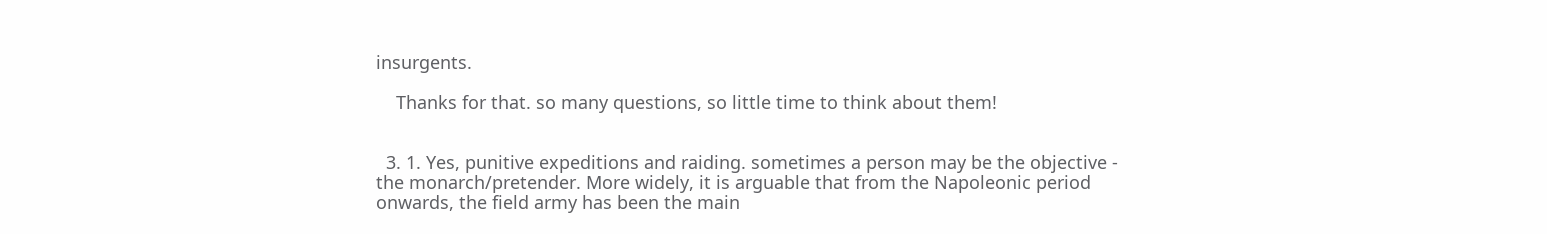insurgents.

    Thanks for that. so many questions, so little time to think about them!


  3. 1. Yes, punitive expeditions and raiding. sometimes a person may be the objective - the monarch/pretender. More widely, it is arguable that from the Napoleonic period onwards, the field army has been the main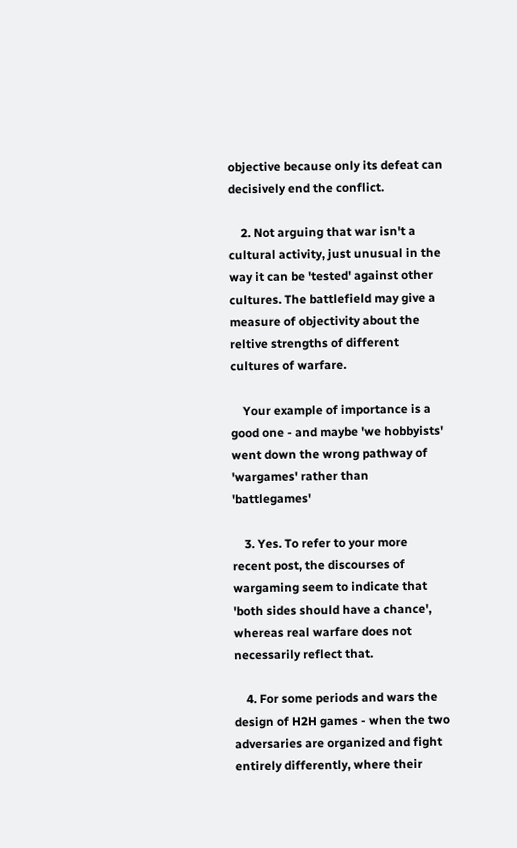objective because only its defeat can decisively end the conflict.

    2. Not arguing that war isn't a cultural activity, just unusual in the way it can be 'tested' against other cultures. The battlefield may give a measure of objectivity about the reltive strengths of different cultures of warfare.

    Your example of importance is a good one - and maybe 'we hobbyists' went down the wrong pathway of 'wargames' rather than 'battlegames'

    3. Yes. To refer to your more recent post, the discourses of wargaming seem to indicate that 'both sides should have a chance', whereas real warfare does not necessarily reflect that.

    4. For some periods and wars the design of H2H games - when the two adversaries are organized and fight entirely differently, where their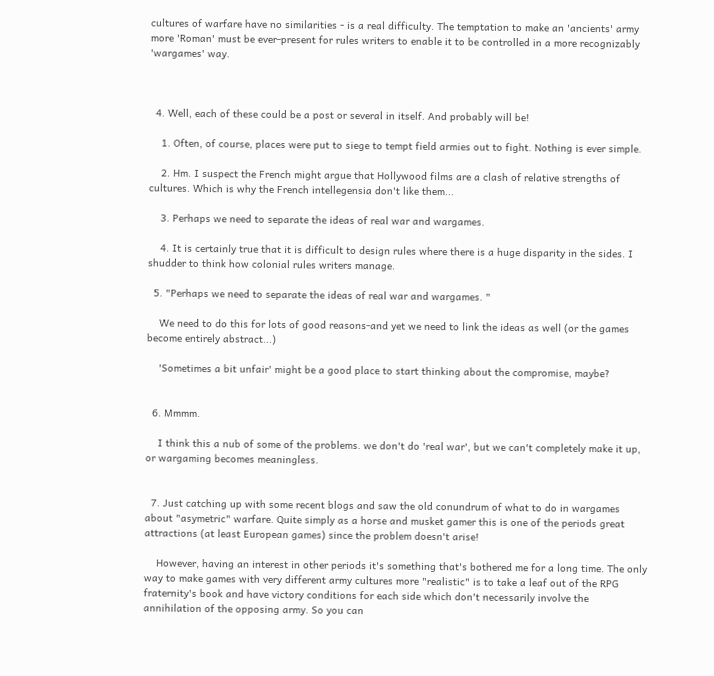cultures of warfare have no similarities - is a real difficulty. The temptation to make an 'ancients' army more 'Roman' must be ever-present for rules writers to enable it to be controlled in a more recognizably 'wargames' way.



  4. Well, each of these could be a post or several in itself. And probably will be!

    1. Often, of course, places were put to siege to tempt field armies out to fight. Nothing is ever simple.

    2. Hm. I suspect the French might argue that Hollywood films are a clash of relative strengths of cultures. Which is why the French intellegensia don't like them...

    3. Perhaps we need to separate the ideas of real war and wargames.

    4. It is certainly true that it is difficult to design rules where there is a huge disparity in the sides. I shudder to think how colonial rules writers manage.

  5. "Perhaps we need to separate the ideas of real war and wargames. "

    We need to do this for lots of good reasons-and yet we need to link the ideas as well (or the games become entirely abstract...)

    'Sometimes a bit unfair' might be a good place to start thinking about the compromise, maybe?


  6. Mmmm.

    I think this a nub of some of the problems. we don't do 'real war', but we can't completely make it up, or wargaming becomes meaningless.


  7. Just catching up with some recent blogs and saw the old conundrum of what to do in wargames about "asymetric" warfare. Quite simply as a horse and musket gamer this is one of the periods great attractions (at least European games) since the problem doesn't arise!

    However, having an interest in other periods it's something that's bothered me for a long time. The only way to make games with very different army cultures more "realistic" is to take a leaf out of the RPG fraternity's book and have victory conditions for each side which don't necessarily involve the annihilation of the opposing army. So you can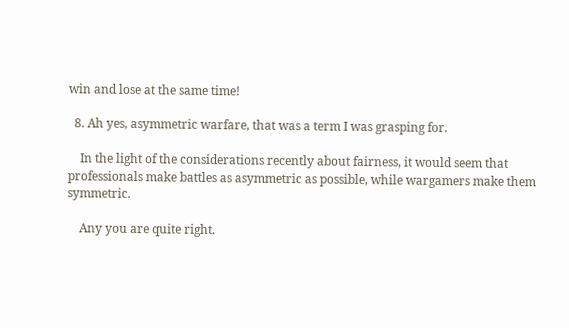win and lose at the same time!

  8. Ah yes, asymmetric warfare, that was a term I was grasping for.

    In the light of the considerations recently about fairness, it would seem that professionals make battles as asymmetric as possible, while wargamers make them symmetric.

    Any you are quite right.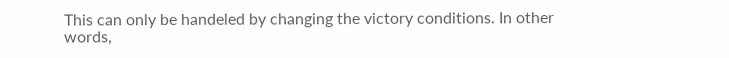This can only be handeled by changing the victory conditions. In other words,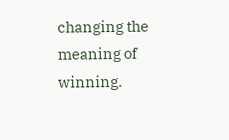changing the meaning of winning.